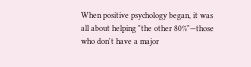When positive psychology began, it was all about helping "the other 80%"—those who don't have a major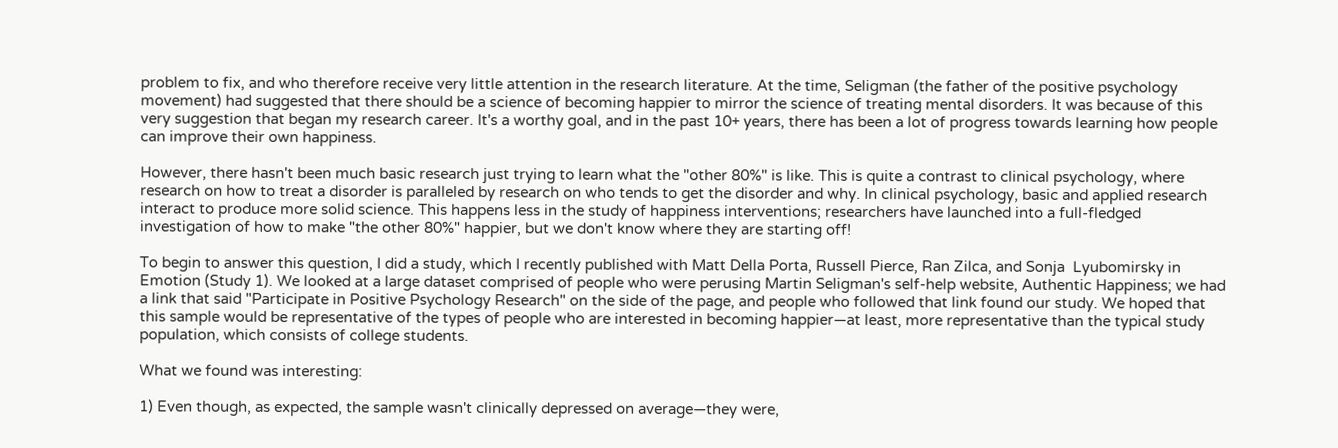problem to fix, and who therefore receive very little attention in the research literature. At the time, Seligman (the father of the positive psychology movement) had suggested that there should be a science of becoming happier to mirror the science of treating mental disorders. It was because of this very suggestion that began my research career. It's a worthy goal, and in the past 10+ years, there has been a lot of progress towards learning how people can improve their own happiness.

However, there hasn't been much basic research just trying to learn what the "other 80%" is like. This is quite a contrast to clinical psychology, where research on how to treat a disorder is paralleled by research on who tends to get the disorder and why. In clinical psychology, basic and applied research interact to produce more solid science. This happens less in the study of happiness interventions; researchers have launched into a full-fledged investigation of how to make "the other 80%" happier, but we don't know where they are starting off!

To begin to answer this question, I did a study, which I recently published with Matt Della Porta, Russell Pierce, Ran Zilca, and Sonja  Lyubomirsky in Emotion (Study 1). We looked at a large dataset comprised of people who were perusing Martin Seligman's self-help website, Authentic Happiness; we had a link that said "Participate in Positive Psychology Research" on the side of the page, and people who followed that link found our study. We hoped that this sample would be representative of the types of people who are interested in becoming happier—at least, more representative than the typical study population, which consists of college students.

What we found was interesting:

1) Even though, as expected, the sample wasn't clinically depressed on average—they were,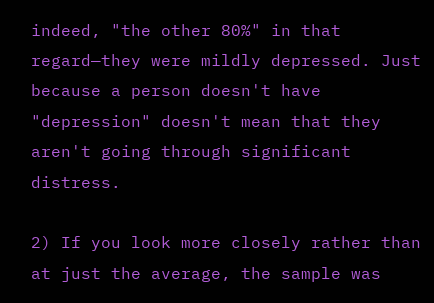indeed, "the other 80%" in that regard—they were mildly depressed. Just because a person doesn't have "depression" doesn't mean that they aren't going through significant distress.

2) If you look more closely rather than at just the average, the sample was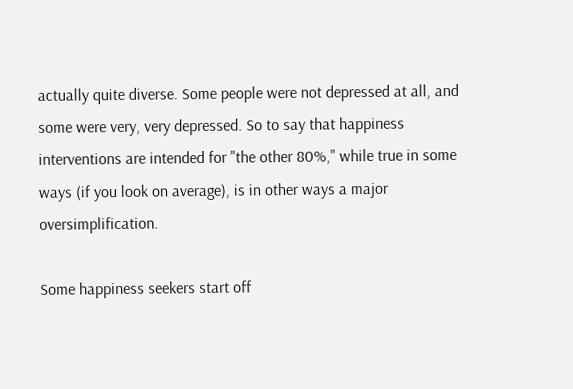actually quite diverse. Some people were not depressed at all, and some were very, very depressed. So to say that happiness interventions are intended for "the other 80%," while true in some ways (if you look on average), is in other ways a major oversimplification.

Some happiness seekers start off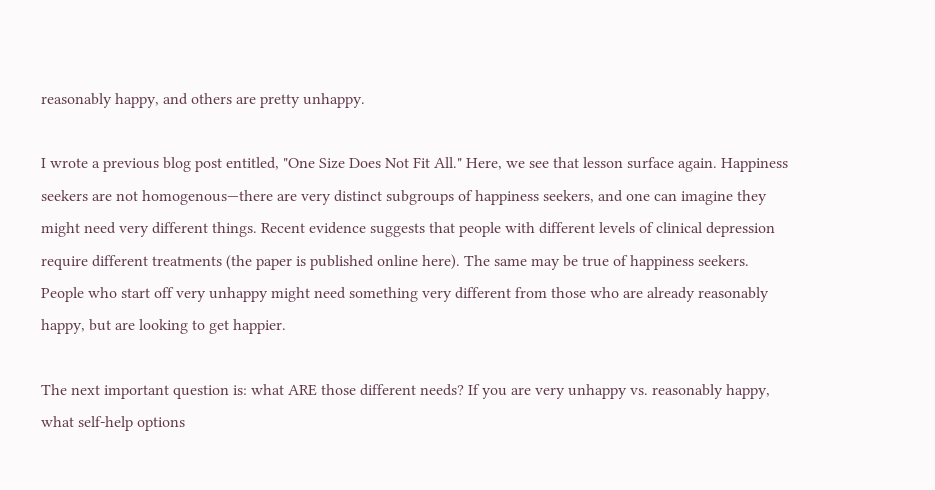reasonably happy, and others are pretty unhappy.

I wrote a previous blog post entitled, "One Size Does Not Fit All." Here, we see that lesson surface again. Happiness seekers are not homogenous—there are very distinct subgroups of happiness seekers, and one can imagine they might need very different things. Recent evidence suggests that people with different levels of clinical depression require different treatments (the paper is published online here). The same may be true of happiness seekers. People who start off very unhappy might need something very different from those who are already reasonably happy, but are looking to get happier.

The next important question is: what ARE those different needs? If you are very unhappy vs. reasonably happy, what self-help options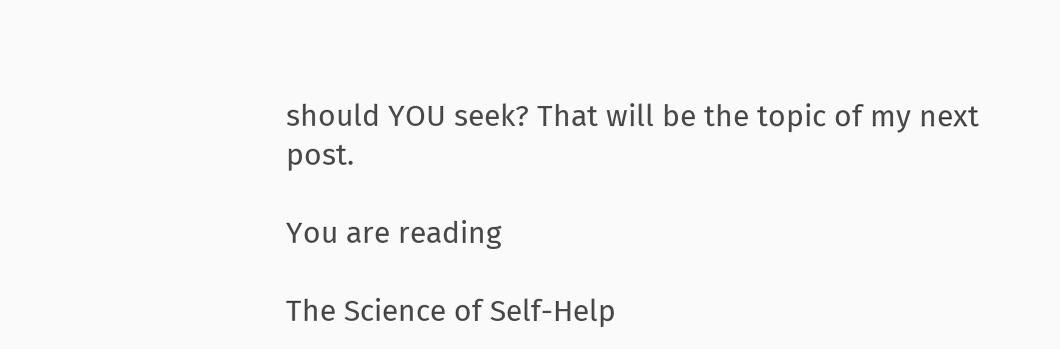should YOU seek? That will be the topic of my next post.

You are reading

The Science of Self-Help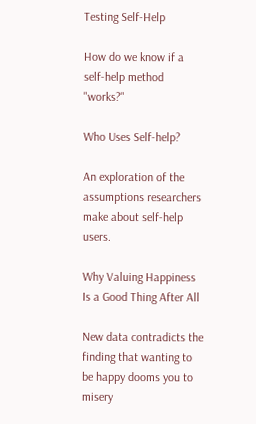Testing Self-Help

How do we know if a self-help method "works?"

Who Uses Self-help?

An exploration of the assumptions researchers make about self-help users.

Why Valuing Happiness Is a Good Thing After All

New data contradicts the finding that wanting to be happy dooms you to misery